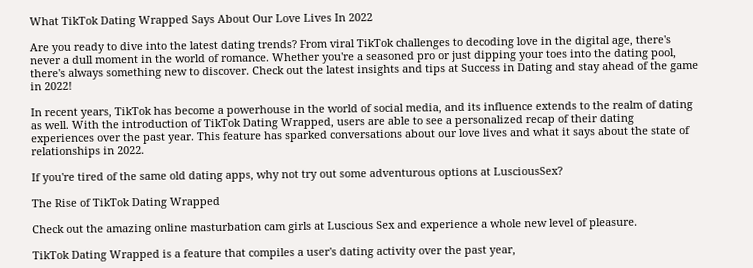What TikTok Dating Wrapped Says About Our Love Lives In 2022

Are you ready to dive into the latest dating trends? From viral TikTok challenges to decoding love in the digital age, there's never a dull moment in the world of romance. Whether you're a seasoned pro or just dipping your toes into the dating pool, there's always something new to discover. Check out the latest insights and tips at Success in Dating and stay ahead of the game in 2022!

In recent years, TikTok has become a powerhouse in the world of social media, and its influence extends to the realm of dating as well. With the introduction of TikTok Dating Wrapped, users are able to see a personalized recap of their dating experiences over the past year. This feature has sparked conversations about our love lives and what it says about the state of relationships in 2022.

If you're tired of the same old dating apps, why not try out some adventurous options at LusciousSex?

The Rise of TikTok Dating Wrapped

Check out the amazing online masturbation cam girls at Luscious Sex and experience a whole new level of pleasure.

TikTok Dating Wrapped is a feature that compiles a user's dating activity over the past year,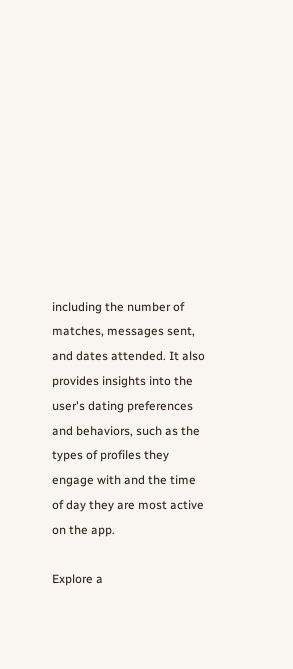including the number of matches, messages sent, and dates attended. It also provides insights into the user's dating preferences and behaviors, such as the types of profiles they engage with and the time of day they are most active on the app.

Explore a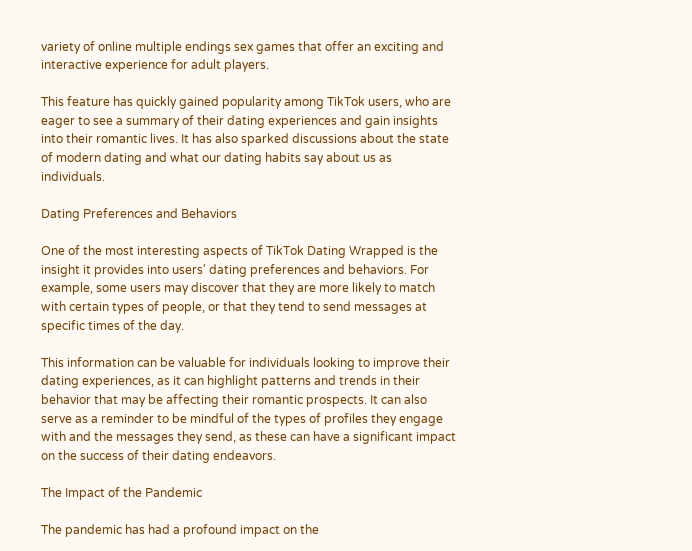variety of online multiple endings sex games that offer an exciting and interactive experience for adult players.

This feature has quickly gained popularity among TikTok users, who are eager to see a summary of their dating experiences and gain insights into their romantic lives. It has also sparked discussions about the state of modern dating and what our dating habits say about us as individuals.

Dating Preferences and Behaviors

One of the most interesting aspects of TikTok Dating Wrapped is the insight it provides into users' dating preferences and behaviors. For example, some users may discover that they are more likely to match with certain types of people, or that they tend to send messages at specific times of the day.

This information can be valuable for individuals looking to improve their dating experiences, as it can highlight patterns and trends in their behavior that may be affecting their romantic prospects. It can also serve as a reminder to be mindful of the types of profiles they engage with and the messages they send, as these can have a significant impact on the success of their dating endeavors.

The Impact of the Pandemic

The pandemic has had a profound impact on the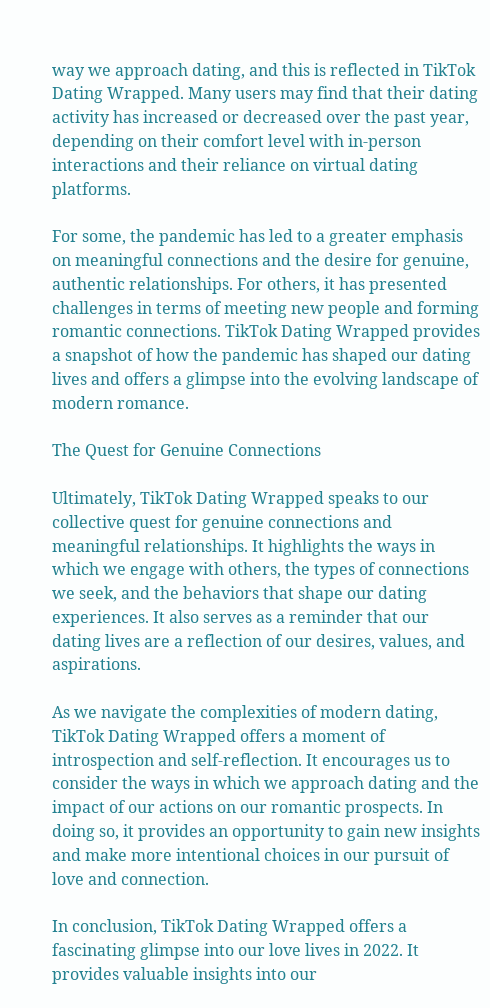way we approach dating, and this is reflected in TikTok Dating Wrapped. Many users may find that their dating activity has increased or decreased over the past year, depending on their comfort level with in-person interactions and their reliance on virtual dating platforms.

For some, the pandemic has led to a greater emphasis on meaningful connections and the desire for genuine, authentic relationships. For others, it has presented challenges in terms of meeting new people and forming romantic connections. TikTok Dating Wrapped provides a snapshot of how the pandemic has shaped our dating lives and offers a glimpse into the evolving landscape of modern romance.

The Quest for Genuine Connections

Ultimately, TikTok Dating Wrapped speaks to our collective quest for genuine connections and meaningful relationships. It highlights the ways in which we engage with others, the types of connections we seek, and the behaviors that shape our dating experiences. It also serves as a reminder that our dating lives are a reflection of our desires, values, and aspirations.

As we navigate the complexities of modern dating, TikTok Dating Wrapped offers a moment of introspection and self-reflection. It encourages us to consider the ways in which we approach dating and the impact of our actions on our romantic prospects. In doing so, it provides an opportunity to gain new insights and make more intentional choices in our pursuit of love and connection.

In conclusion, TikTok Dating Wrapped offers a fascinating glimpse into our love lives in 2022. It provides valuable insights into our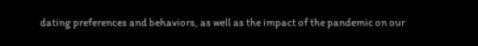dating preferences and behaviors, as well as the impact of the pandemic on our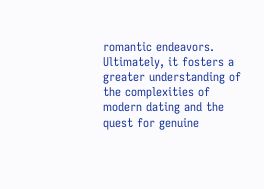romantic endeavors. Ultimately, it fosters a greater understanding of the complexities of modern dating and the quest for genuine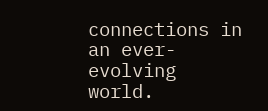connections in an ever-evolving world.